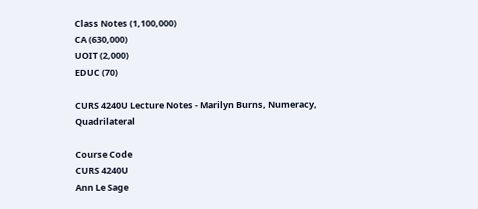Class Notes (1,100,000)
CA (630,000)
UOIT (2,000)
EDUC (70)

CURS 4240U Lecture Notes - Marilyn Burns, Numeracy, Quadrilateral

Course Code
CURS 4240U
Ann Le Sage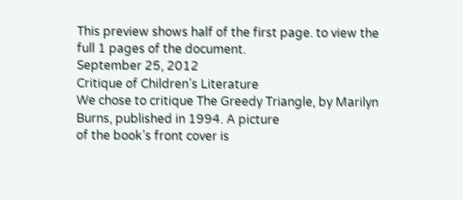This preview shows half of the first page. to view the full 1 pages of the document.
September 25, 2012
Critique of Children’s Literature
We chose to critique The Greedy Triangle, by Marilyn Burns, published in 1994. A picture
of the book’s front cover is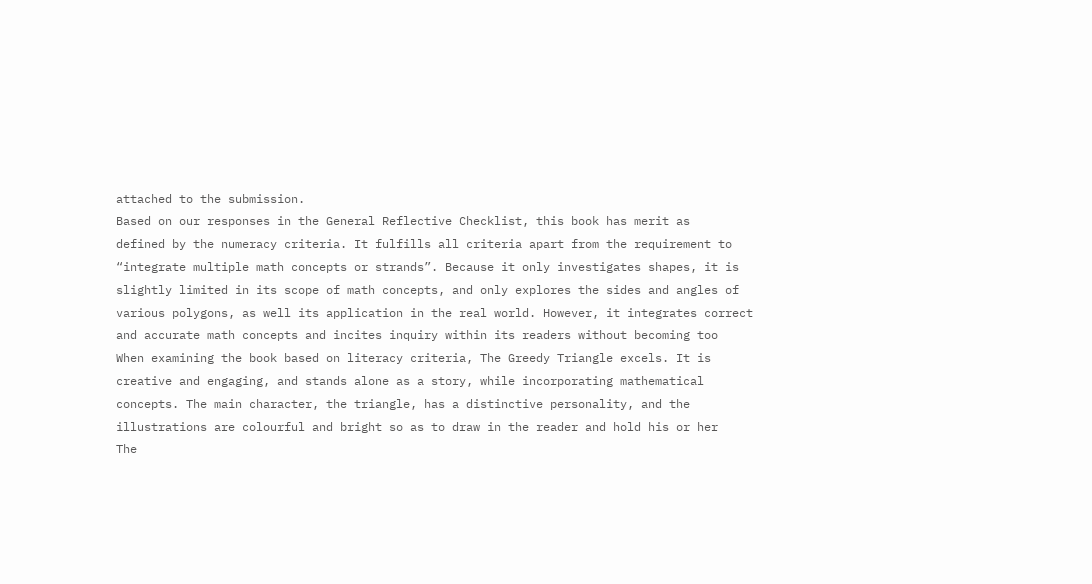attached to the submission.
Based on our responses in the General Reflective Checklist, this book has merit as
defined by the numeracy criteria. It fulfills all criteria apart from the requirement to
“integrate multiple math concepts or strands”. Because it only investigates shapes, it is
slightly limited in its scope of math concepts, and only explores the sides and angles of
various polygons, as well its application in the real world. However, it integrates correct
and accurate math concepts and incites inquiry within its readers without becoming too
When examining the book based on literacy criteria, The Greedy Triangle excels. It is
creative and engaging, and stands alone as a story, while incorporating mathematical
concepts. The main character, the triangle, has a distinctive personality, and the
illustrations are colourful and bright so as to draw in the reader and hold his or her
The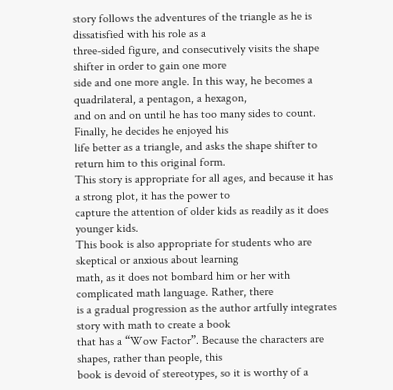story follows the adventures of the triangle as he is dissatisfied with his role as a
three-sided figure, and consecutively visits the shape shifter in order to gain one more
side and one more angle. In this way, he becomes a quadrilateral, a pentagon, a hexagon,
and on and on until he has too many sides to count. Finally, he decides he enjoyed his
life better as a triangle, and asks the shape shifter to return him to this original form.
This story is appropriate for all ages, and because it has a strong plot, it has the power to
capture the attention of older kids as readily as it does younger kids.
This book is also appropriate for students who are skeptical or anxious about learning
math, as it does not bombard him or her with complicated math language. Rather, there
is a gradual progression as the author artfully integrates story with math to create a book
that has a “Wow Factor”. Because the characters are shapes, rather than people, this
book is devoid of stereotypes, so it is worthy of a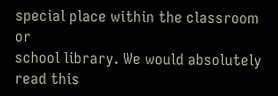special place within the classroom or
school library. We would absolutely read this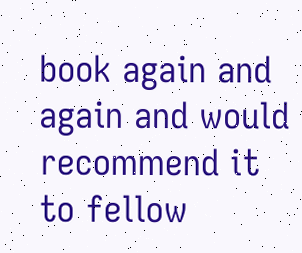book again and again and would
recommend it to fellow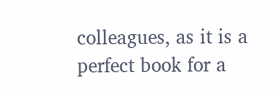colleagues, as it is a perfect book for a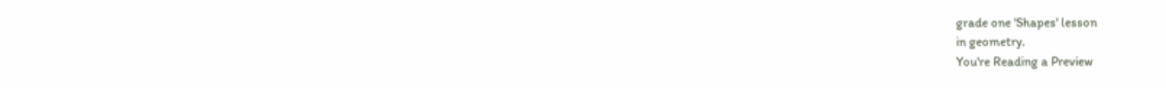grade one 'Shapes' lesson
in geometry.
You're Reading a Preview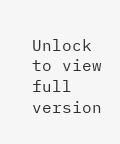Unlock to view full version